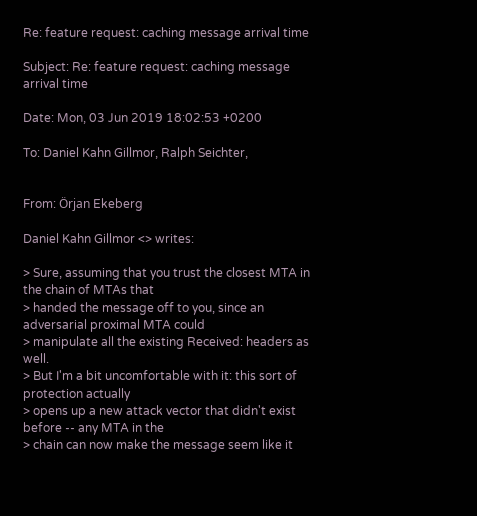Re: feature request: caching message arrival time

Subject: Re: feature request: caching message arrival time

Date: Mon, 03 Jun 2019 18:02:53 +0200

To: Daniel Kahn Gillmor, Ralph Seichter,


From: Örjan Ekeberg

Daniel Kahn Gillmor <> writes:

> Sure, assuming that you trust the closest MTA in the chain of MTAs that
> handed the message off to you, since an adversarial proximal MTA could
> manipulate all the existing Received: headers as well.
> But I'm a bit uncomfortable with it: this sort of protection actually
> opens up a new attack vector that didn't exist before -- any MTA in the
> chain can now make the message seem like it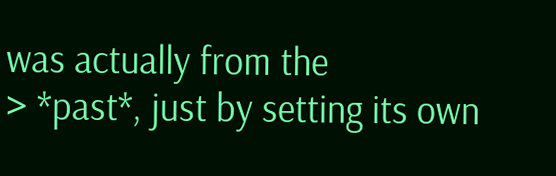was actually from the
> *past*, just by setting its own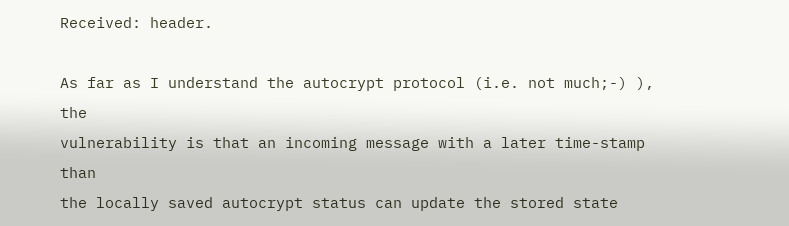Received: header.

As far as I understand the autocrypt protocol (i.e. not much;-) ), the
vulnerability is that an incoming message with a later time-stamp than
the locally saved autocrypt status can update the stored state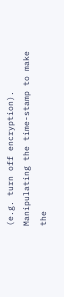(e.g. turn off encryption).  Manipulating the time-stamp to make the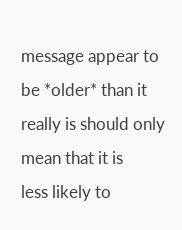message appear to be *older* than it really is should only mean that it is
less likely to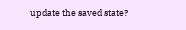update the saved state?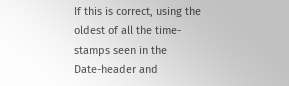If this is correct, using the oldest of all the time-stamps seen in the
Date-header and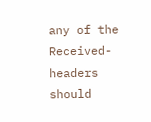any of the Received-headers should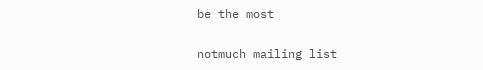be the most

notmuch mailing list